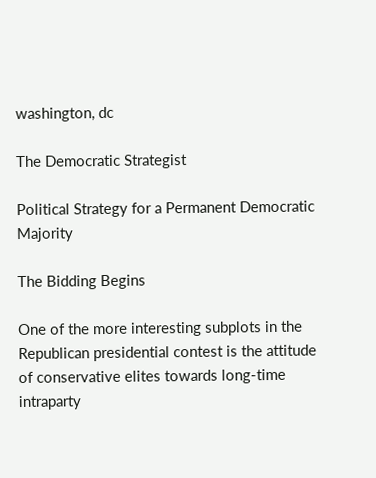washington, dc

The Democratic Strategist

Political Strategy for a Permanent Democratic Majority

The Bidding Begins

One of the more interesting subplots in the Republican presidential contest is the attitude of conservative elites towards long-time intraparty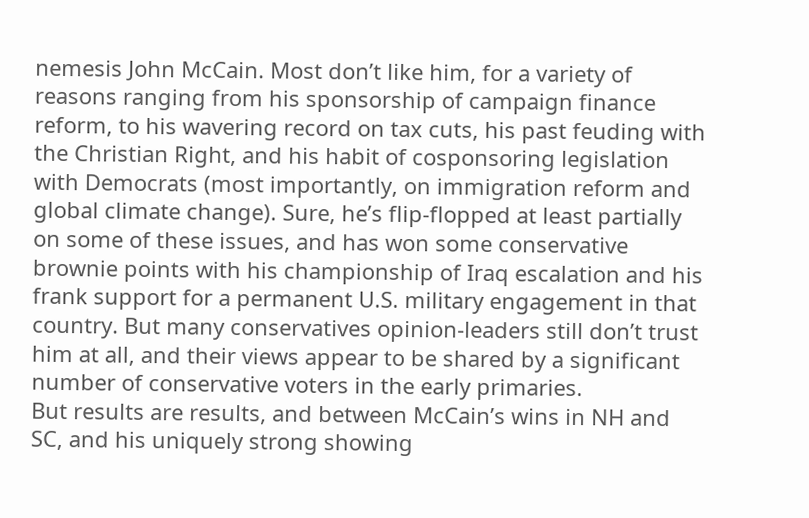nemesis John McCain. Most don’t like him, for a variety of reasons ranging from his sponsorship of campaign finance reform, to his wavering record on tax cuts, his past feuding with the Christian Right, and his habit of cosponsoring legislation with Democrats (most importantly, on immigration reform and global climate change). Sure, he’s flip-flopped at least partially on some of these issues, and has won some conservative brownie points with his championship of Iraq escalation and his frank support for a permanent U.S. military engagement in that country. But many conservatives opinion-leaders still don’t trust him at all, and their views appear to be shared by a significant number of conservative voters in the early primaries.
But results are results, and between McCain’s wins in NH and SC, and his uniquely strong showing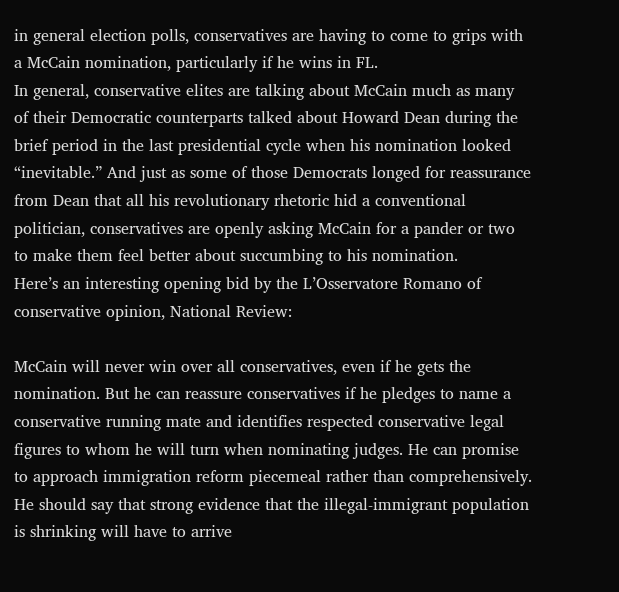in general election polls, conservatives are having to come to grips with a McCain nomination, particularly if he wins in FL.
In general, conservative elites are talking about McCain much as many of their Democratic counterparts talked about Howard Dean during the brief period in the last presidential cycle when his nomination looked “inevitable.” And just as some of those Democrats longed for reassurance from Dean that all his revolutionary rhetoric hid a conventional politician, conservatives are openly asking McCain for a pander or two to make them feel better about succumbing to his nomination.
Here’s an interesting opening bid by the L’Osservatore Romano of conservative opinion, National Review:

McCain will never win over all conservatives, even if he gets the nomination. But he can reassure conservatives if he pledges to name a conservative running mate and identifies respected conservative legal figures to whom he will turn when nominating judges. He can promise to approach immigration reform piecemeal rather than comprehensively. He should say that strong evidence that the illegal-immigrant population is shrinking will have to arrive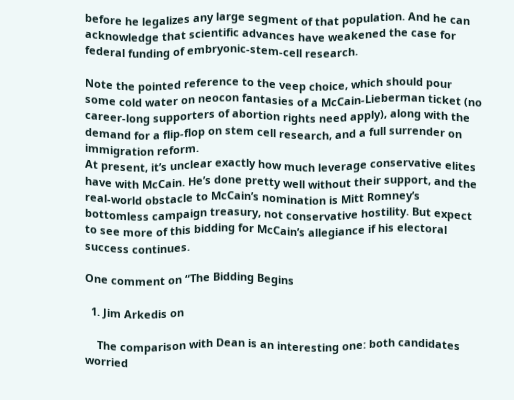before he legalizes any large segment of that population. And he can acknowledge that scientific advances have weakened the case for federal funding of embryonic-stem-cell research.

Note the pointed reference to the veep choice, which should pour some cold water on neocon fantasies of a McCain-Lieberman ticket (no career-long supporters of abortion rights need apply), along with the demand for a flip-flop on stem cell research, and a full surrender on immigration reform.
At present, it’s unclear exactly how much leverage conservative elites have with McCain. He’s done pretty well without their support, and the real-world obstacle to McCain’s nomination is Mitt Romney’s bottomless campaign treasury, not conservative hostility. But expect to see more of this bidding for McCain’s allegiance if his electoral success continues.

One comment on “The Bidding Begins

  1. Jim Arkedis on

    The comparison with Dean is an interesting one: both candidates worried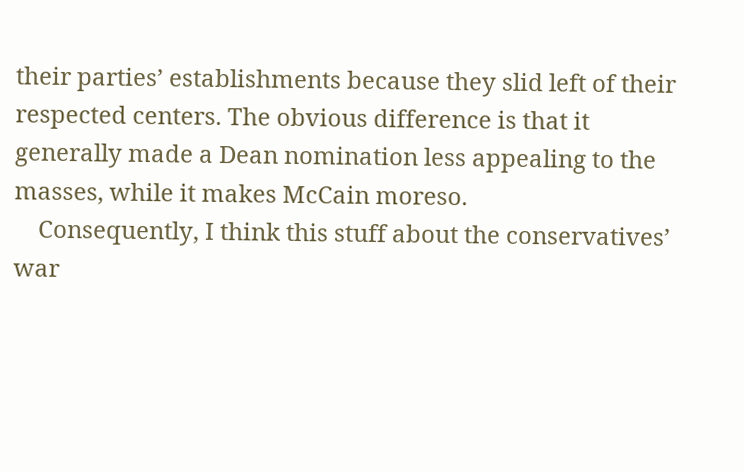their parties’ establishments because they slid left of their respected centers. The obvious difference is that it generally made a Dean nomination less appealing to the masses, while it makes McCain moreso.
    Consequently, I think this stuff about the conservatives’ war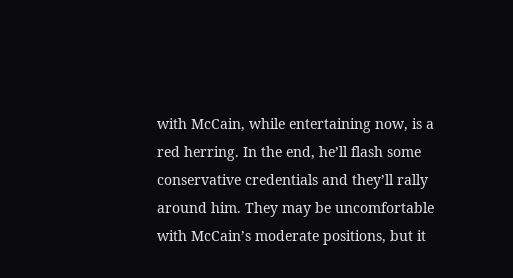with McCain, while entertaining now, is a red herring. In the end, he’ll flash some conservative credentials and they’ll rally around him. They may be uncomfortable with McCain’s moderate positions, but it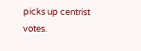picks up centrist votes.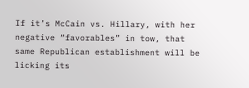If it’s McCain vs. Hillary, with her negative “favorables” in tow, that same Republican establishment will be licking its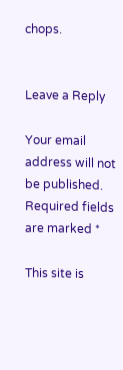chops.


Leave a Reply

Your email address will not be published. Required fields are marked *

This site is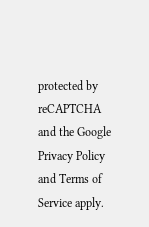protected by reCAPTCHA and the Google Privacy Policy and Terms of Service apply.